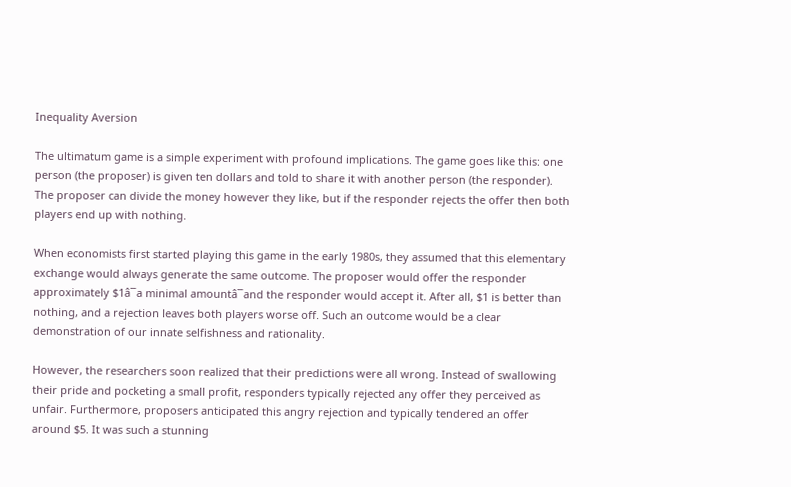Inequality Aversion

The ultimatum game is a simple experiment with profound implications. The game goes like this: one person (the proposer) is given ten dollars and told to share it with another person (the responder). The proposer can divide the money however they like, but if the responder rejects the offer then both players end up with nothing.

When economists first started playing this game in the early 1980s, they assumed that this elementary exchange would always generate the same outcome. The proposer would offer the responder approximately $1â¯a minimal amountâ¯and the responder would accept it. After all, $1 is better than nothing, and a rejection leaves both players worse off. Such an outcome would be a clear demonstration of our innate selfishness and rationality.

However, the researchers soon realized that their predictions were all wrong. Instead of swallowing their pride and pocketing a small profit, responders typically rejected any offer they perceived as unfair. Furthermore, proposers anticipated this angry rejection and typically tendered an offer around $5. It was such a stunning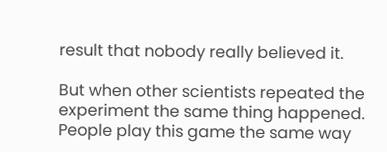result that nobody really believed it.

But when other scientists repeated the experiment the same thing happened. People play this game the same way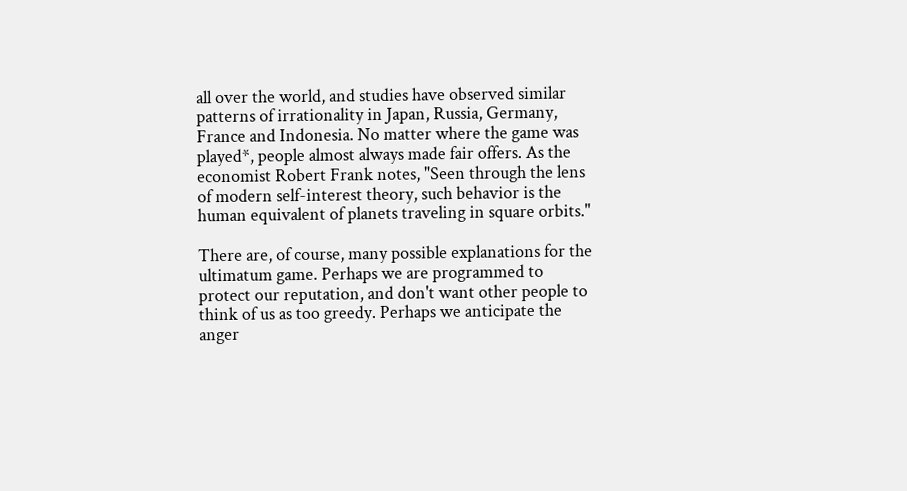all over the world, and studies have observed similar patterns of irrationality in Japan, Russia, Germany, France and Indonesia. No matter where the game was played*, people almost always made fair offers. As the economist Robert Frank notes, "Seen through the lens of modern self-interest theory, such behavior is the human equivalent of planets traveling in square orbits."

There are, of course, many possible explanations for the ultimatum game. Perhaps we are programmed to protect our reputation, and don't want other people to think of us as too greedy. Perhaps we anticipate the anger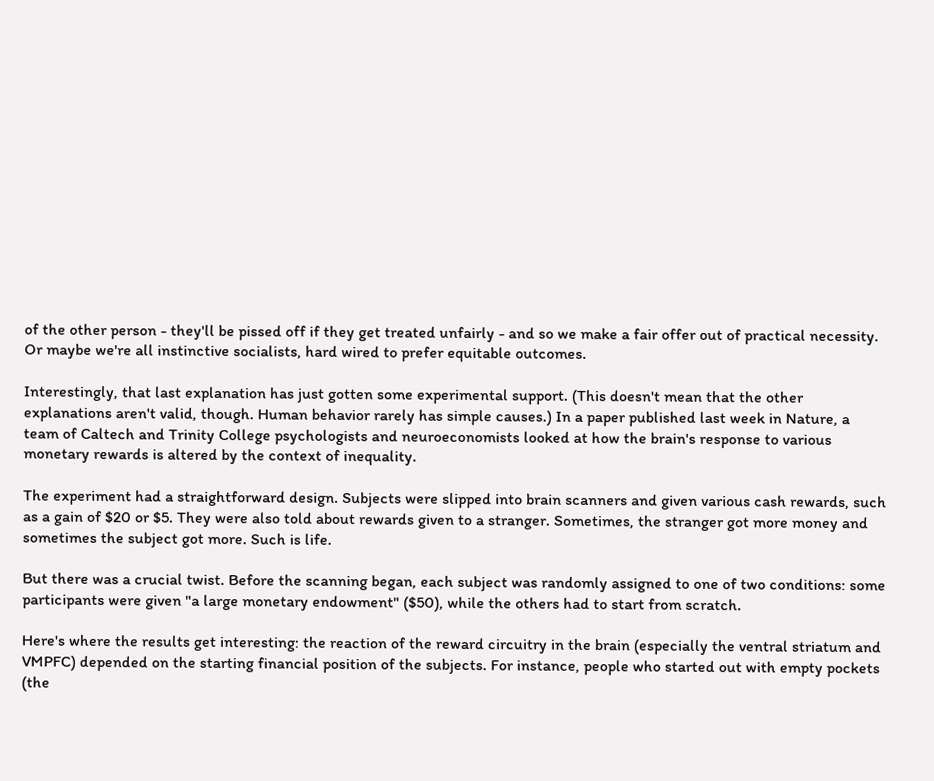of the other person - they'll be pissed off if they get treated unfairly - and so we make a fair offer out of practical necessity. Or maybe we're all instinctive socialists, hard wired to prefer equitable outcomes.

Interestingly, that last explanation has just gotten some experimental support. (This doesn't mean that the other explanations aren't valid, though. Human behavior rarely has simple causes.) In a paper published last week in Nature, a team of Caltech and Trinity College psychologists and neuroeconomists looked at how the brain's response to various monetary rewards is altered by the context of inequality.

The experiment had a straightforward design. Subjects were slipped into brain scanners and given various cash rewards, such as a gain of $20 or $5. They were also told about rewards given to a stranger. Sometimes, the stranger got more money and sometimes the subject got more. Such is life.

But there was a crucial twist. Before the scanning began, each subject was randomly assigned to one of two conditions: some participants were given "a large monetary endowment" ($50), while the others had to start from scratch.

Here's where the results get interesting: the reaction of the reward circuitry in the brain (especially the ventral striatum and VMPFC) depended on the starting financial position of the subjects. For instance, people who started out with empty pockets (the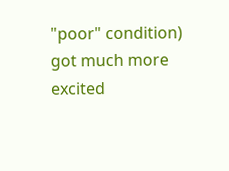"poor" condition) got much more excited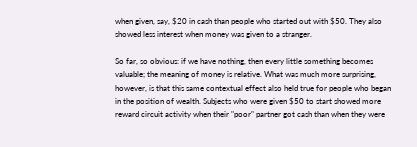when given, say, $20 in cash than people who started out with $50. They also showed less interest when money was given to a stranger.

So far, so obvious: if we have nothing, then every little something becomes valuable; the meaning of money is relative. What was much more surprising, however, is that this same contextual effect also held true for people who began in the position of wealth. Subjects who were given $50 to start showed more reward circuit activity when their "poor" partner got cash than when they were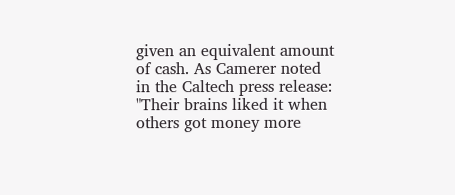given an equivalent amount of cash. As Camerer noted in the Caltech press release: "Their brains liked it when others got money more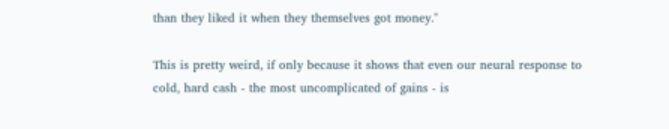than they liked it when they themselves got money."

This is pretty weird, if only because it shows that even our neural response to cold, hard cash - the most uncomplicated of gains - is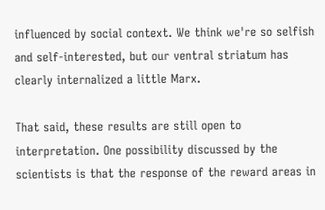influenced by social context. We think we're so selfish and self-interested, but our ventral striatum has clearly internalized a little Marx.

That said, these results are still open to interpretation. One possibility discussed by the scientists is that the response of the reward areas in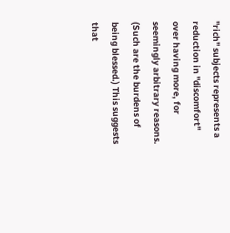"rich" subjects represents a reduction in "discomfort" over having more, for seemingly arbitrary reasons. (Such are the burdens of being blessed.) This suggests that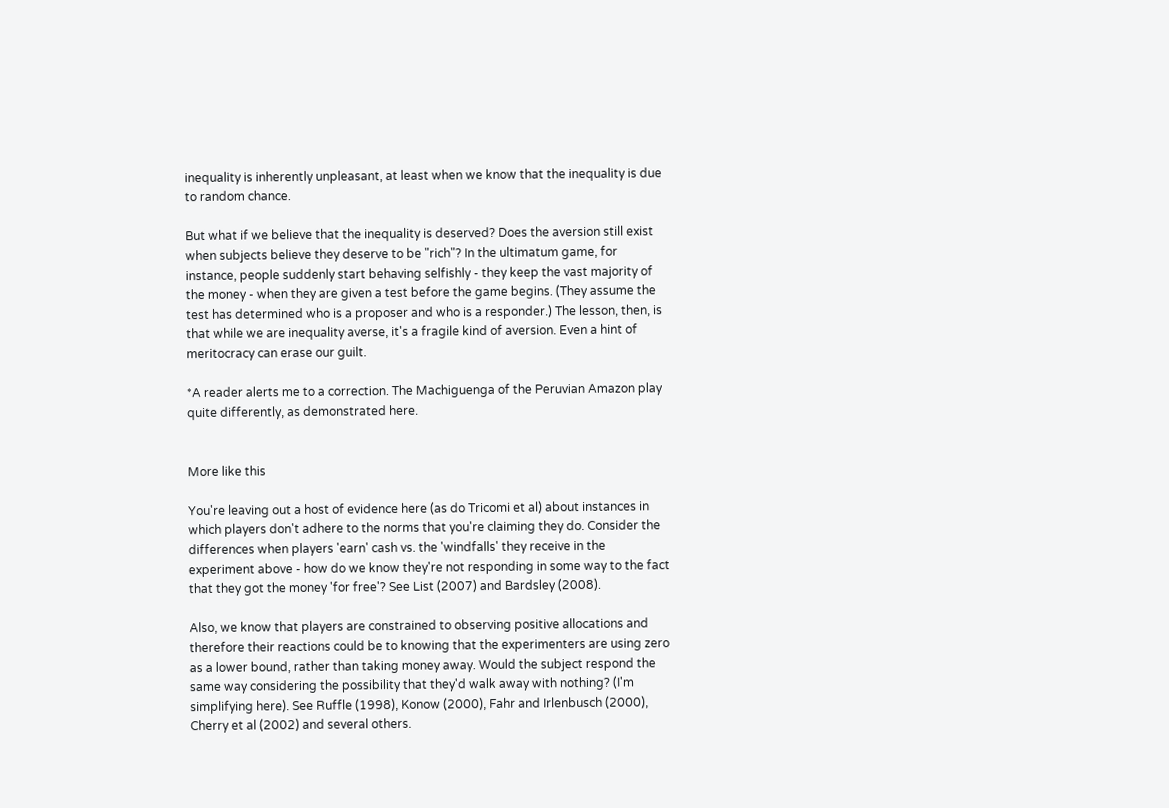inequality is inherently unpleasant, at least when we know that the inequality is due to random chance.

But what if we believe that the inequality is deserved? Does the aversion still exist when subjects believe they deserve to be "rich"? In the ultimatum game, for instance, people suddenly start behaving selfishly - they keep the vast majority of the money - when they are given a test before the game begins. (They assume the test has determined who is a proposer and who is a responder.) The lesson, then, is that while we are inequality averse, it's a fragile kind of aversion. Even a hint of meritocracy can erase our guilt.

*A reader alerts me to a correction. The Machiguenga of the Peruvian Amazon play quite differently, as demonstrated here.


More like this

You're leaving out a host of evidence here (as do Tricomi et al) about instances in which players don't adhere to the norms that you're claiming they do. Consider the differences when players 'earn' cash vs. the 'windfalls' they receive in the experiment above - how do we know they're not responding in some way to the fact that they got the money 'for free'? See List (2007) and Bardsley (2008).

Also, we know that players are constrained to observing positive allocations and therefore their reactions could be to knowing that the experimenters are using zero as a lower bound, rather than taking money away. Would the subject respond the same way considering the possibility that they'd walk away with nothing? (I'm simplifying here). See Ruffle (1998), Konow (2000), Fahr and Irlenbusch (2000), Cherry et al (2002) and several others.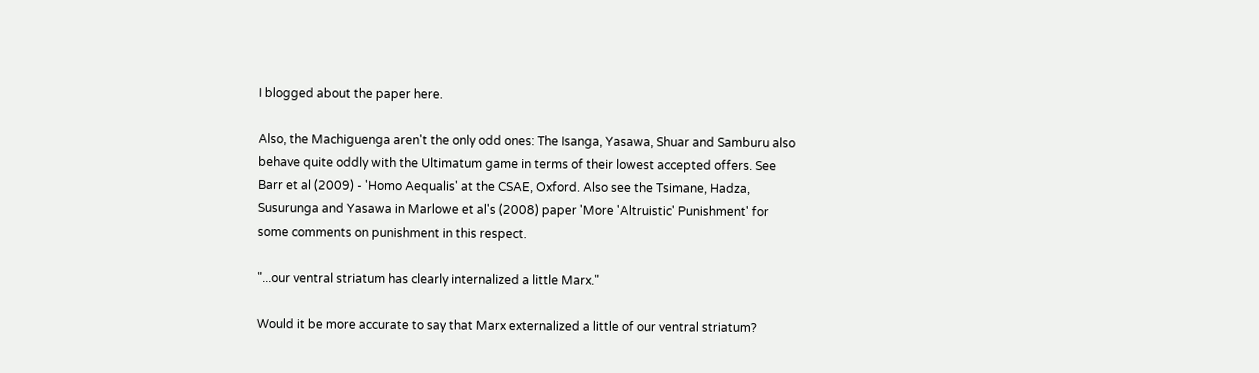I blogged about the paper here.

Also, the Machiguenga aren't the only odd ones: The Isanga, Yasawa, Shuar and Samburu also behave quite oddly with the Ultimatum game in terms of their lowest accepted offers. See Barr et al (2009) - 'Homo Aequalis' at the CSAE, Oxford. Also see the Tsimane, Hadza, Susurunga and Yasawa in Marlowe et al's (2008) paper 'More 'Altruistic' Punishment' for some comments on punishment in this respect.

"...our ventral striatum has clearly internalized a little Marx."

Would it be more accurate to say that Marx externalized a little of our ventral striatum?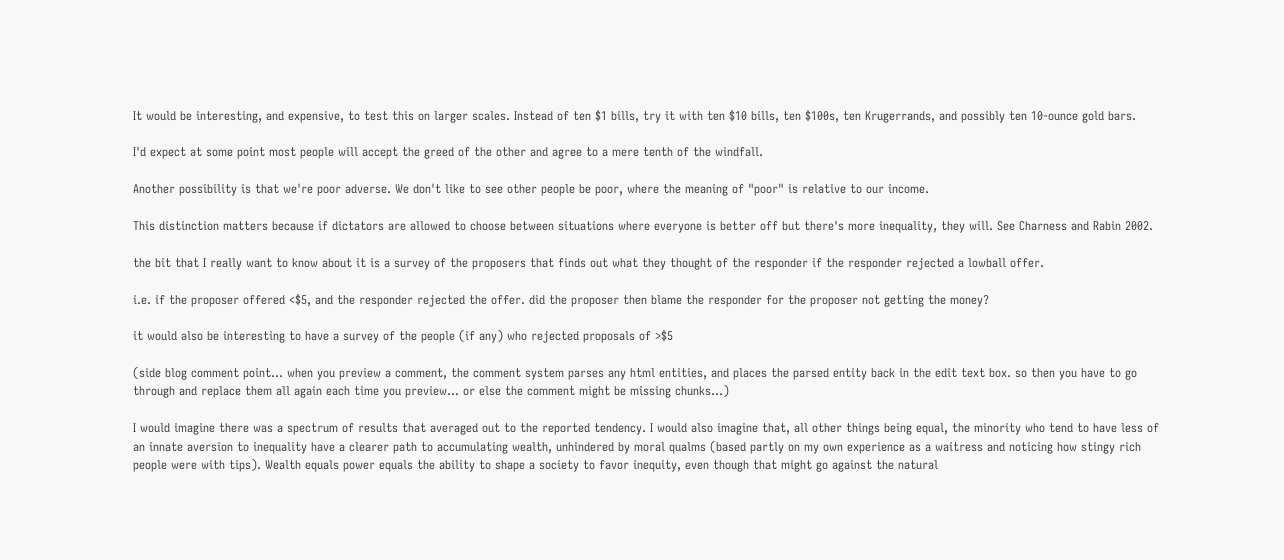It would be interesting, and expensive, to test this on larger scales. Instead of ten $1 bills, try it with ten $10 bills, ten $100s, ten Krugerrands, and possibly ten 10-ounce gold bars.

I'd expect at some point most people will accept the greed of the other and agree to a mere tenth of the windfall.

Another possibility is that we're poor adverse. We don't like to see other people be poor, where the meaning of "poor" is relative to our income.

This distinction matters because if dictators are allowed to choose between situations where everyone is better off but there's more inequality, they will. See Charness and Rabin 2002.

the bit that I really want to know about it is a survey of the proposers that finds out what they thought of the responder if the responder rejected a lowball offer.

i.e. if the proposer offered <$5, and the responder rejected the offer. did the proposer then blame the responder for the proposer not getting the money?

it would also be interesting to have a survey of the people (if any) who rejected proposals of >$5

(side blog comment point... when you preview a comment, the comment system parses any html entities, and places the parsed entity back in the edit text box. so then you have to go through and replace them all again each time you preview... or else the comment might be missing chunks...)

I would imagine there was a spectrum of results that averaged out to the reported tendency. I would also imagine that, all other things being equal, the minority who tend to have less of an innate aversion to inequality have a clearer path to accumulating wealth, unhindered by moral qualms (based partly on my own experience as a waitress and noticing how stingy rich people were with tips). Wealth equals power equals the ability to shape a society to favor inequity, even though that might go against the natural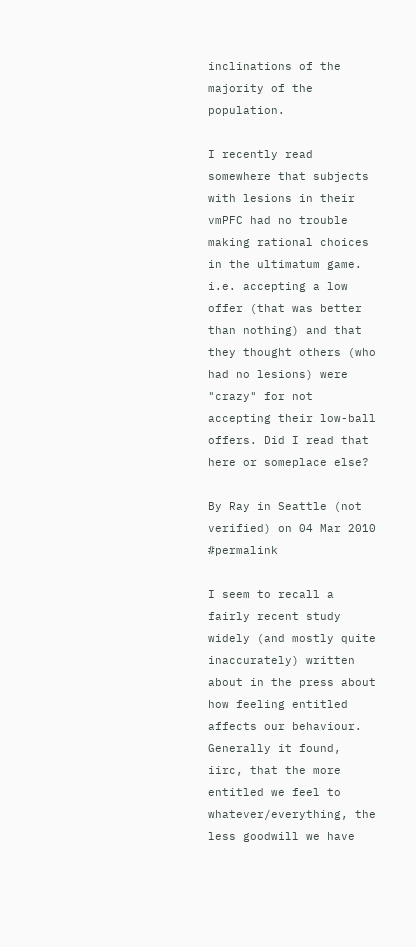inclinations of the majority of the population.

I recently read somewhere that subjects with lesions in their vmPFC had no trouble making rational choices in the ultimatum game. i.e. accepting a low offer (that was better than nothing) and that they thought others (who had no lesions) were "crazy" for not accepting their low-ball offers. Did I read that here or someplace else?

By Ray in Seattle (not verified) on 04 Mar 2010 #permalink

I seem to recall a fairly recent study widely (and mostly quite inaccurately) written about in the press about how feeling entitled affects our behaviour. Generally it found, iirc, that the more entitled we feel to whatever/everything, the less goodwill we have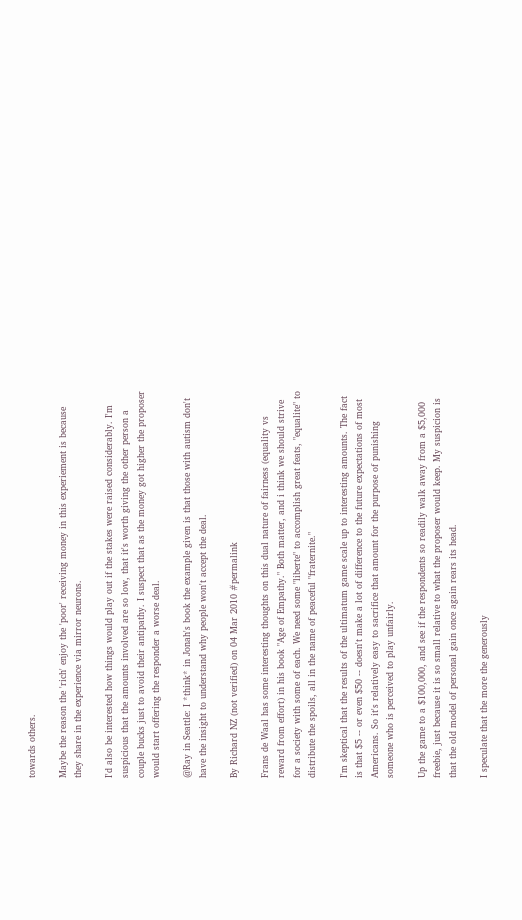towards others.

Maybe the reason the 'rich' enjoy the 'poor' receiving money in this experiement is because they share in the experience via mirror neurons.

I'd also be interested how things would play out if the stakes were raised considerably. I'm suspicious that the amounts involved are so low, that it's worth giving the other person a couple bucks just to avoid their antipathy. I suspect that as the money got higher the proposer would start offering the responder a worse deal.

@Ray in Seattle: I *think* in Jonah's book the example given is that those with autism don't have the insight to understand why people won't accept the deal.

By Richard NZ (not verified) on 04 Mar 2010 #permalink

Frans de Waal has some interesting thoughts on this dual nature of fairness (equality vs reward from effort) in his book "Age of Empathy." Both matter, and i think we should strive for a society with some of each. We need some "liberte" to accomplish great feats, "equalite" to distribute the spoils, all in the name of peaceful "fraternite."

I'm skeptical that the results of the ultimatum game scale up to interesting amounts. The fact is that $5 -- or even $50 -- doesn't make a lot of difference to the future expectations of most Americans. So it's relatively easy to sacrifice that amount for the purpose of punishing someone who is perceived to play unfairly.

Up the game to a $100,000, and see if the respondents so readily walk away from a $5,000 freebie, just because it is so small relative to what the proposer would keep. My suspicion is that the old model of personal gain once again rears its head.

I speculate that the more the generously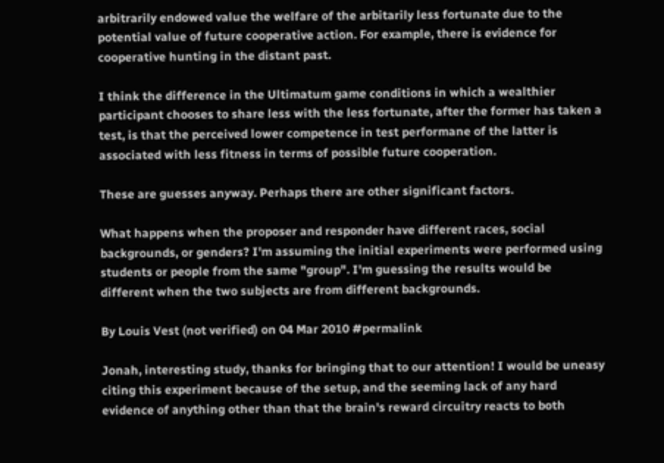arbitrarily endowed value the welfare of the arbitarily less fortunate due to the potential value of future cooperative action. For example, there is evidence for cooperative hunting in the distant past.

I think the difference in the Ultimatum game conditions in which a wealthier participant chooses to share less with the less fortunate, after the former has taken a test, is that the perceived lower competence in test performane of the latter is associated with less fitness in terms of possible future cooperation.

These are guesses anyway. Perhaps there are other significant factors.

What happens when the proposer and responder have different races, social backgrounds, or genders? I'm assuming the initial experiments were performed using students or people from the same "group". I'm guessing the results would be different when the two subjects are from different backgrounds.

By Louis Vest (not verified) on 04 Mar 2010 #permalink

Jonah, interesting study, thanks for bringing that to our attention! I would be uneasy citing this experiment because of the setup, and the seeming lack of any hard evidence of anything other than that the brain's reward circuitry reacts to both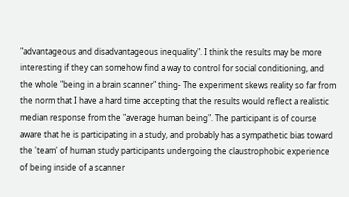"advantageous and disadvantageous inequality". I think the results may be more interesting if they can somehow find a way to control for social conditioning, and the whole "being in a brain scanner" thing- The experiment skews reality so far from the norm that I have a hard time accepting that the results would reflect a realistic median response from the "average human being". The participant is of course aware that he is participating in a study, and probably has a sympathetic bias toward the 'team' of human study participants undergoing the claustrophobic experience of being inside of a scanner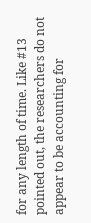for any length of time. Like #13 pointed out, the researchers do not appear to be accounting for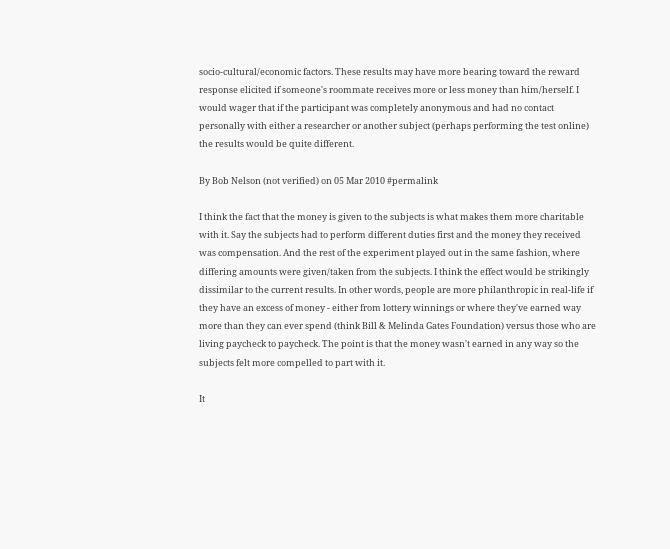socio-cultural/economic factors. These results may have more bearing toward the reward response elicited if someone's roommate receives more or less money than him/herself. I would wager that if the participant was completely anonymous and had no contact personally with either a researcher or another subject (perhaps performing the test online) the results would be quite different.

By Bob Nelson (not verified) on 05 Mar 2010 #permalink

I think the fact that the money is given to the subjects is what makes them more charitable with it. Say the subjects had to perform different duties first and the money they received was compensation. And the rest of the experiment played out in the same fashion, where differing amounts were given/taken from the subjects. I think the effect would be strikingly dissimilar to the current results. In other words, people are more philanthropic in real-life if they have an excess of money - either from lottery winnings or where they've earned way more than they can ever spend (think Bill & Melinda Gates Foundation) versus those who are living paycheck to paycheck. The point is that the money wasn't earned in any way so the subjects felt more compelled to part with it.

It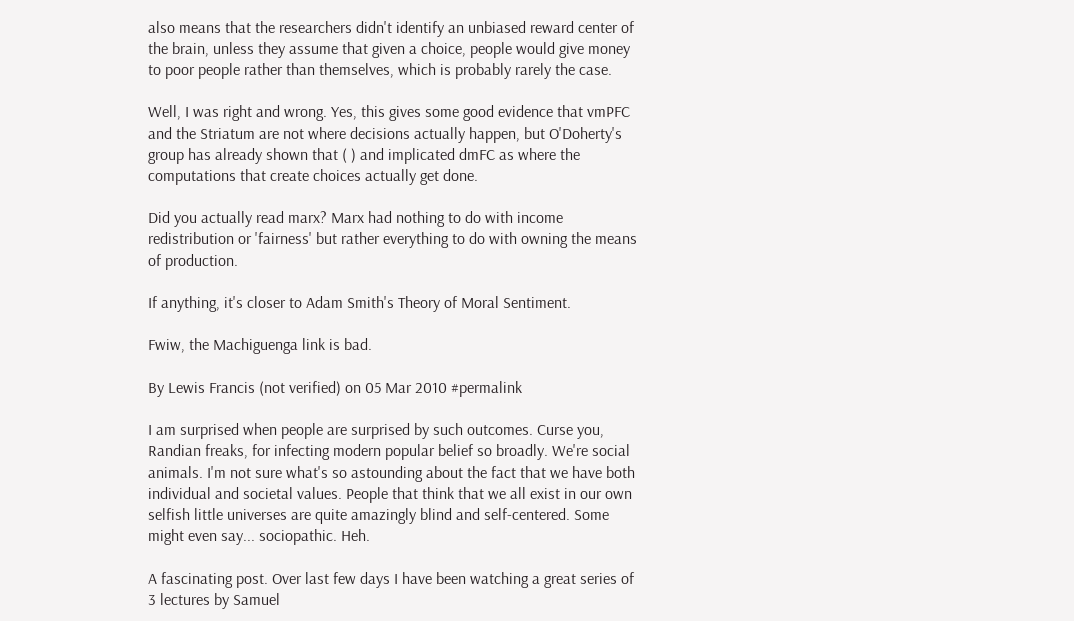also means that the researchers didn't identify an unbiased reward center of the brain, unless they assume that given a choice, people would give money to poor people rather than themselves, which is probably rarely the case.

Well, I was right and wrong. Yes, this gives some good evidence that vmPFC and the Striatum are not where decisions actually happen, but O'Doherty's group has already shown that ( ) and implicated dmFC as where the computations that create choices actually get done.

Did you actually read marx? Marx had nothing to do with income redistribution or 'fairness' but rather everything to do with owning the means of production.

If anything, it's closer to Adam Smith's Theory of Moral Sentiment.

Fwiw, the Machiguenga link is bad.

By Lewis Francis (not verified) on 05 Mar 2010 #permalink

I am surprised when people are surprised by such outcomes. Curse you, Randian freaks, for infecting modern popular belief so broadly. We're social animals. I'm not sure what's so astounding about the fact that we have both individual and societal values. People that think that we all exist in our own selfish little universes are quite amazingly blind and self-centered. Some might even say... sociopathic. Heh.

A fascinating post. Over last few days I have been watching a great series of 3 lectures by Samuel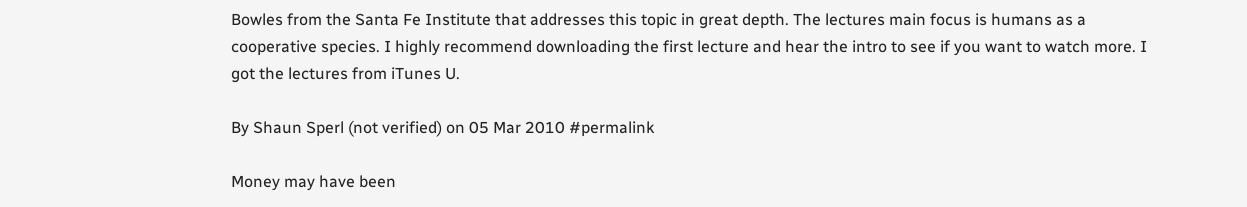Bowles from the Santa Fe Institute that addresses this topic in great depth. The lectures main focus is humans as a cooperative species. I highly recommend downloading the first lecture and hear the intro to see if you want to watch more. I got the lectures from iTunes U.

By Shaun Sperl (not verified) on 05 Mar 2010 #permalink

Money may have been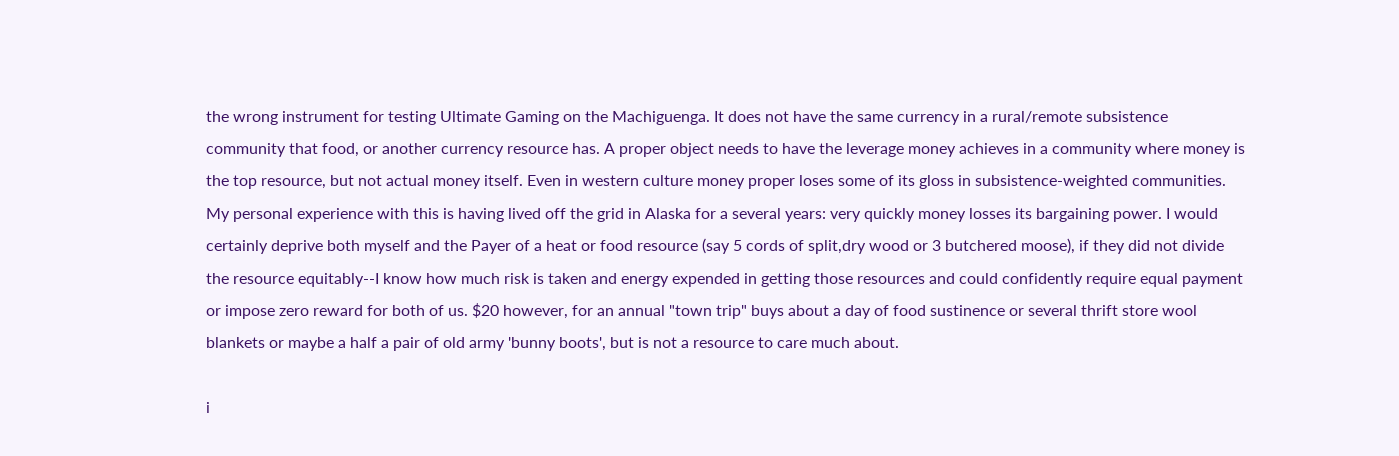the wrong instrument for testing Ultimate Gaming on the Machiguenga. It does not have the same currency in a rural/remote subsistence community that food, or another currency resource has. A proper object needs to have the leverage money achieves in a community where money is the top resource, but not actual money itself. Even in western culture money proper loses some of its gloss in subsistence-weighted communities. My personal experience with this is having lived off the grid in Alaska for a several years: very quickly money losses its bargaining power. I would certainly deprive both myself and the Payer of a heat or food resource (say 5 cords of split,dry wood or 3 butchered moose), if they did not divide the resource equitably--I know how much risk is taken and energy expended in getting those resources and could confidently require equal payment or impose zero reward for both of us. $20 however, for an annual "town trip" buys about a day of food sustinence or several thrift store wool blankets or maybe a half a pair of old army 'bunny boots', but is not a resource to care much about.

i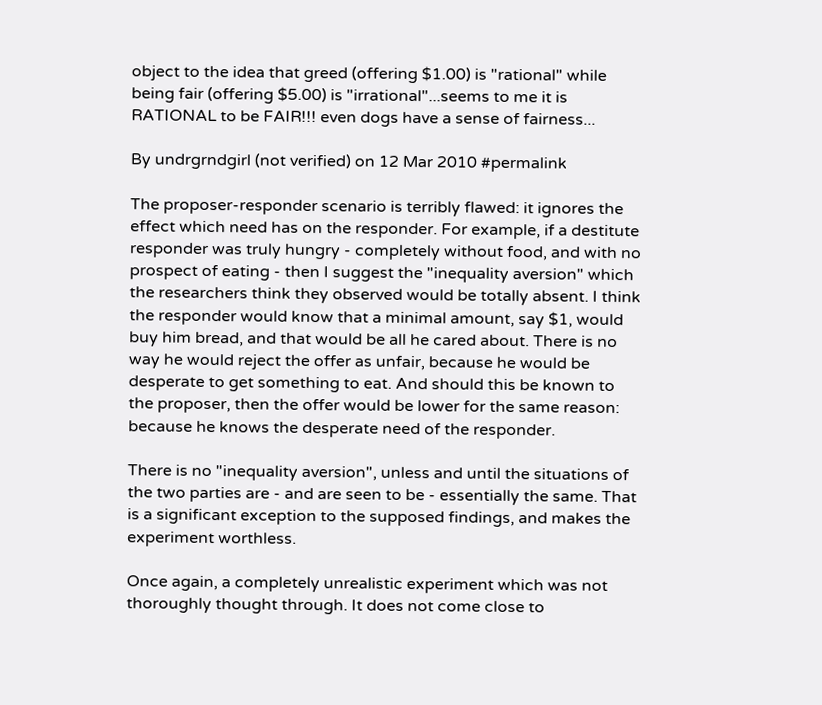object to the idea that greed (offering $1.00) is "rational" while being fair (offering $5.00) is "irrational"...seems to me it is RATIONAL to be FAIR!!! even dogs have a sense of fairness...

By undrgrndgirl (not verified) on 12 Mar 2010 #permalink

The proposer-responder scenario is terribly flawed: it ignores the effect which need has on the responder. For example, if a destitute responder was truly hungry - completely without food, and with no prospect of eating - then I suggest the "inequality aversion" which the researchers think they observed would be totally absent. I think the responder would know that a minimal amount, say $1, would buy him bread, and that would be all he cared about. There is no way he would reject the offer as unfair, because he would be desperate to get something to eat. And should this be known to the proposer, then the offer would be lower for the same reason: because he knows the desperate need of the responder.

There is no "inequality aversion", unless and until the situations of the two parties are - and are seen to be - essentially the same. That is a significant exception to the supposed findings, and makes the experiment worthless.

Once again, a completely unrealistic experiment which was not thoroughly thought through. It does not come close to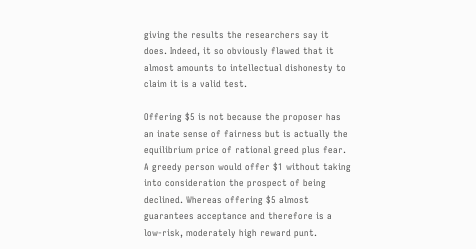giving the results the researchers say it does. Indeed, it so obviously flawed that it almost amounts to intellectual dishonesty to claim it is a valid test.

Offering $5 is not because the proposer has an inate sense of fairness but is actually the equilibrium price of rational greed plus fear. A greedy person would offer $1 without taking into consideration the prospect of being declined. Whereas offering $5 almost guarantees acceptance and therefore is a low-risk, moderately high reward punt.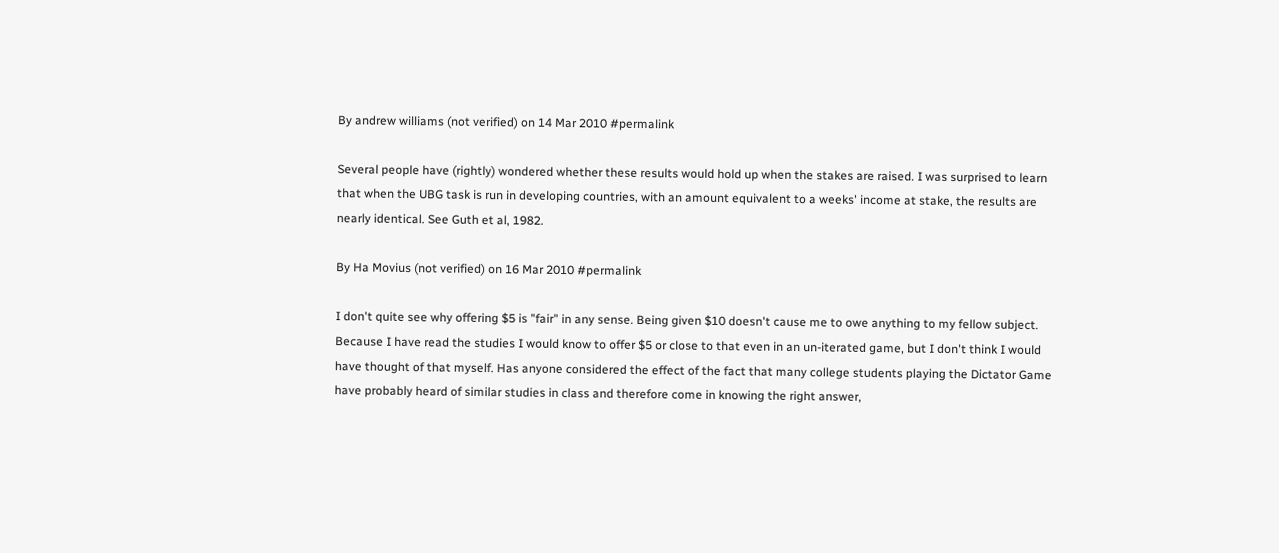By andrew williams (not verified) on 14 Mar 2010 #permalink

Several people have (rightly) wondered whether these results would hold up when the stakes are raised. I was surprised to learn that when the UBG task is run in developing countries, with an amount equivalent to a weeks' income at stake, the results are nearly identical. See Guth et al, 1982.

By Ha Movius (not verified) on 16 Mar 2010 #permalink

I don't quite see why offering $5 is "fair" in any sense. Being given $10 doesn't cause me to owe anything to my fellow subject. Because I have read the studies I would know to offer $5 or close to that even in an un-iterated game, but I don't think I would have thought of that myself. Has anyone considered the effect of the fact that many college students playing the Dictator Game have probably heard of similar studies in class and therefore come in knowing the right answer,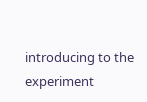introducing to the experiment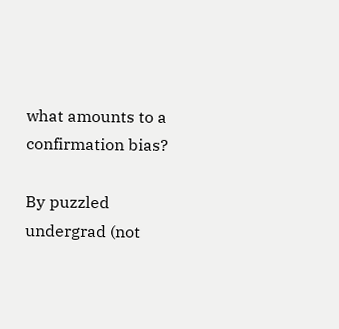what amounts to a confirmation bias?

By puzzled undergrad (not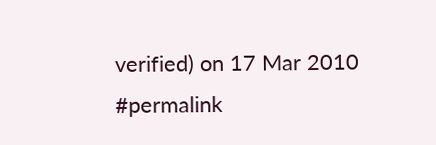verified) on 17 Mar 2010 #permalink